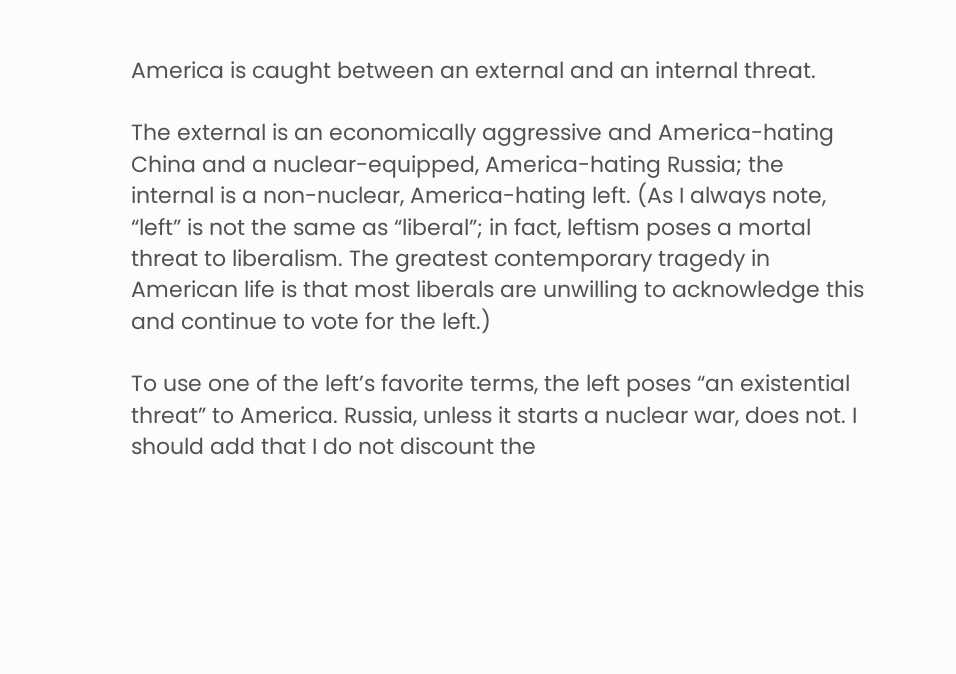America is caught between an external and an internal threat.

The external is an economically aggressive and America-hating China and a nuclear-equipped, America-hating Russia; the internal is a non-nuclear, America-hating left. (As I always note, “left” is not the same as “liberal”; in fact, leftism poses a mortal threat to liberalism. The greatest contemporary tragedy in American life is that most liberals are unwilling to acknowledge this and continue to vote for the left.)

To use one of the left’s favorite terms, the left poses “an existential threat” to America. Russia, unless it starts a nuclear war, does not. I should add that I do not discount the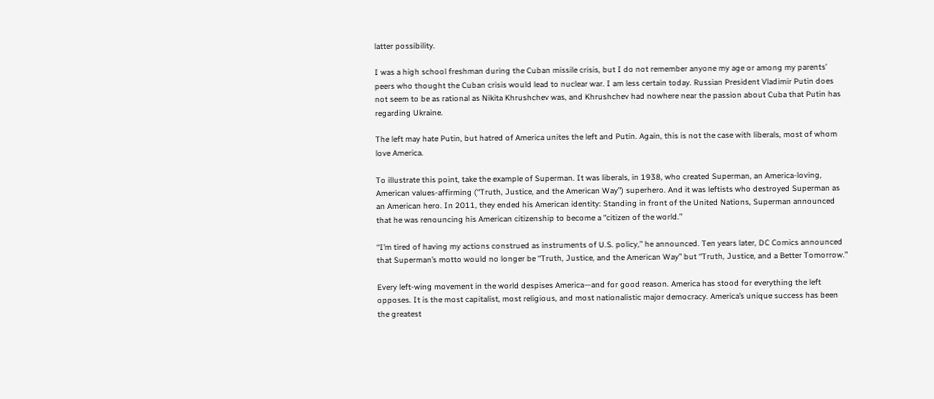latter possibility.

I was a high school freshman during the Cuban missile crisis, but I do not remember anyone my age or among my parents’ peers who thought the Cuban crisis would lead to nuclear war. I am less certain today. Russian President Vladimir Putin does not seem to be as rational as Nikita Khrushchev was, and Khrushchev had nowhere near the passion about Cuba that Putin has regarding Ukraine.

The left may hate Putin, but hatred of America unites the left and Putin. Again, this is not the case with liberals, most of whom love America.

To illustrate this point, take the example of Superman. It was liberals, in 1938, who created Superman, an America-loving, American values-affirming (“Truth, Justice, and the American Way”) superhero. And it was leftists who destroyed Superman as an American hero. In 2011, they ended his American identity: Standing in front of the United Nations, Superman announced that he was renouncing his American citizenship to become a “citizen of the world.”

“I’m tired of having my actions construed as instruments of U.S. policy,” he announced. Ten years later, DC Comics announced that Superman’s motto would no longer be “Truth, Justice, and the American Way” but “Truth, Justice, and a Better Tomorrow.”

Every left-wing movement in the world despises America—and for good reason. America has stood for everything the left opposes. It is the most capitalist, most religious, and most nationalistic major democracy. America’s unique success has been the greatest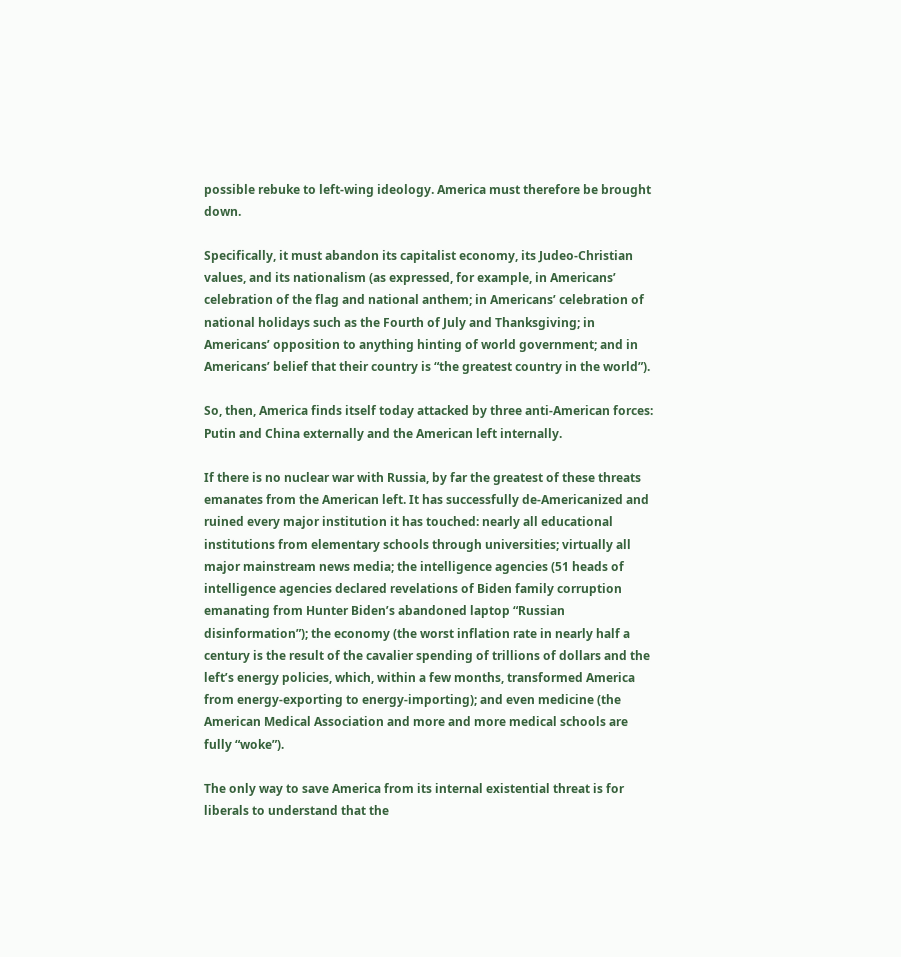possible rebuke to left-wing ideology. America must therefore be brought down.

Specifically, it must abandon its capitalist economy, its Judeo-Christian values, and its nationalism (as expressed, for example, in Americans’ celebration of the flag and national anthem; in Americans’ celebration of national holidays such as the Fourth of July and Thanksgiving; in Americans’ opposition to anything hinting of world government; and in Americans’ belief that their country is “the greatest country in the world”).

So, then, America finds itself today attacked by three anti-American forces: Putin and China externally and the American left internally.

If there is no nuclear war with Russia, by far the greatest of these threats emanates from the American left. It has successfully de-Americanized and ruined every major institution it has touched: nearly all educational institutions from elementary schools through universities; virtually all major mainstream news media; the intelligence agencies (51 heads of intelligence agencies declared revelations of Biden family corruption emanating from Hunter Biden’s abandoned laptop “Russian disinformation”); the economy (the worst inflation rate in nearly half a century is the result of the cavalier spending of trillions of dollars and the left’s energy policies, which, within a few months, transformed America from energy-exporting to energy-importing); and even medicine (the American Medical Association and more and more medical schools are fully “woke”).

The only way to save America from its internal existential threat is for liberals to understand that the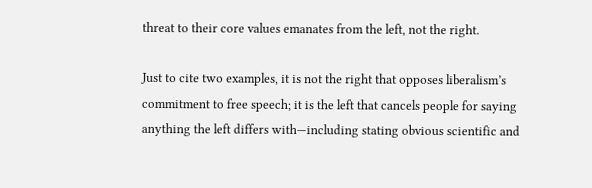threat to their core values emanates from the left, not the right.

Just to cite two examples, it is not the right that opposes liberalism’s commitment to free speech; it is the left that cancels people for saying anything the left differs with—including stating obvious scientific and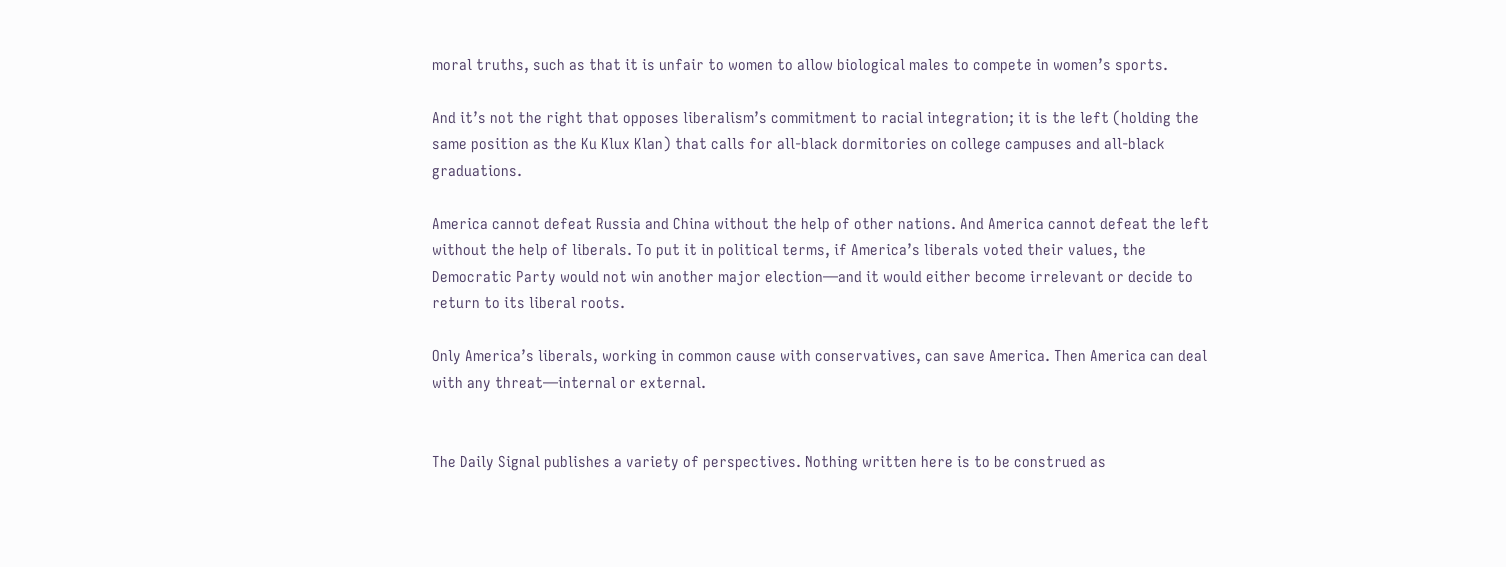moral truths, such as that it is unfair to women to allow biological males to compete in women’s sports.

And it’s not the right that opposes liberalism’s commitment to racial integration; it is the left (holding the same position as the Ku Klux Klan) that calls for all-black dormitories on college campuses and all-black graduations.

America cannot defeat Russia and China without the help of other nations. And America cannot defeat the left without the help of liberals. To put it in political terms, if America’s liberals voted their values, the Democratic Party would not win another major election—and it would either become irrelevant or decide to return to its liberal roots.

Only America’s liberals, working in common cause with conservatives, can save America. Then America can deal with any threat—internal or external.


The Daily Signal publishes a variety of perspectives. Nothing written here is to be construed as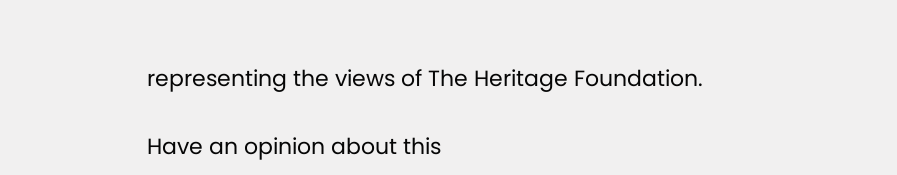representing the views of The Heritage Foundation.

Have an opinion about this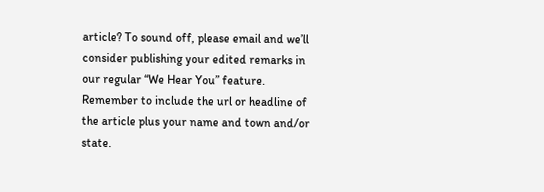article? To sound off, please email and we’ll consider publishing your edited remarks in our regular “We Hear You” feature. Remember to include the url or headline of the article plus your name and town and/or state.